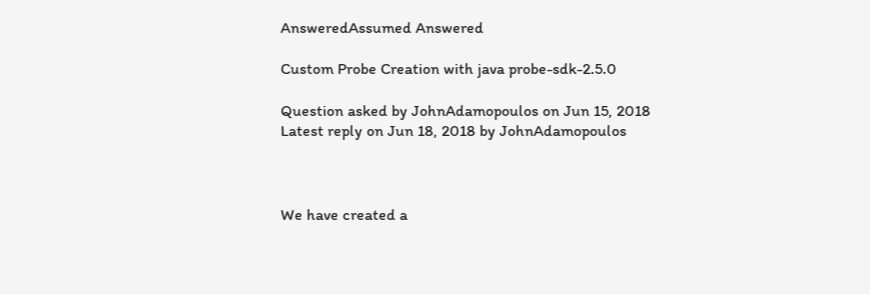AnsweredAssumed Answered

Custom Probe Creation with java probe-sdk-2.5.0

Question asked by JohnAdamopoulos on Jun 15, 2018
Latest reply on Jun 18, 2018 by JohnAdamopoulos



We have created a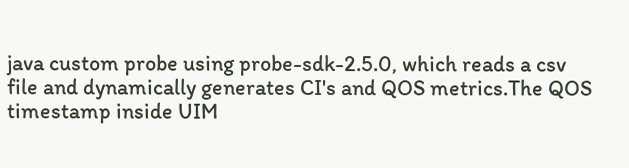java custom probe using probe-sdk-2.5.0, which reads a csv file and dynamically generates CI's and QOS metrics.The QOS timestamp inside UIM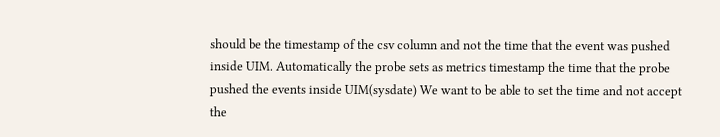should be the timestamp of the csv column and not the time that the event was pushed inside UIM. Automatically the probe sets as metrics timestamp the time that the probe pushed the events inside UIM(sysdate) We want to be able to set the time and not accept the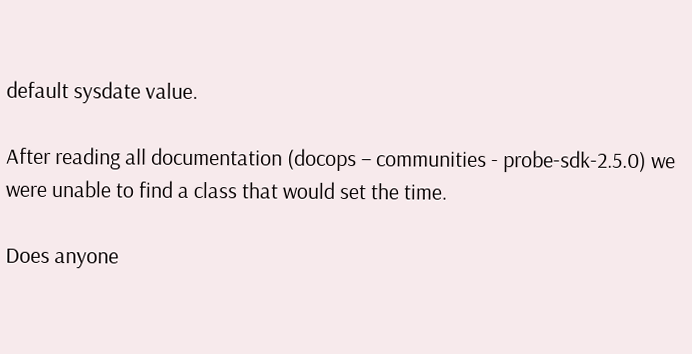default sysdate value.

After reading all documentation (docops – communities - probe-sdk-2.5.0) we were unable to find a class that would set the time.

Does anyone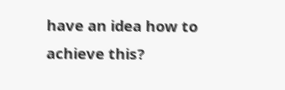have an idea how to achieve this?